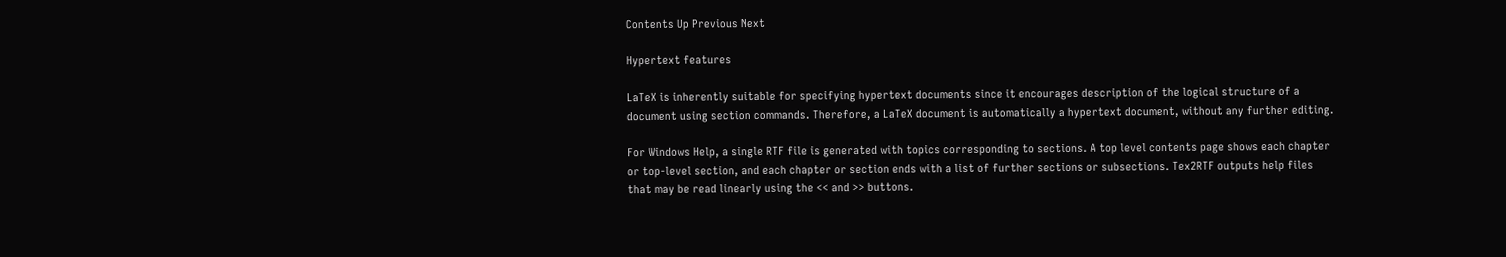Contents Up Previous Next

Hypertext features

LaTeX is inherently suitable for specifying hypertext documents since it encourages description of the logical structure of a document using section commands. Therefore, a LaTeX document is automatically a hypertext document, without any further editing.

For Windows Help, a single RTF file is generated with topics corresponding to sections. A top level contents page shows each chapter or top-level section, and each chapter or section ends with a list of further sections or subsections. Tex2RTF outputs help files that may be read linearly using the << and >> buttons.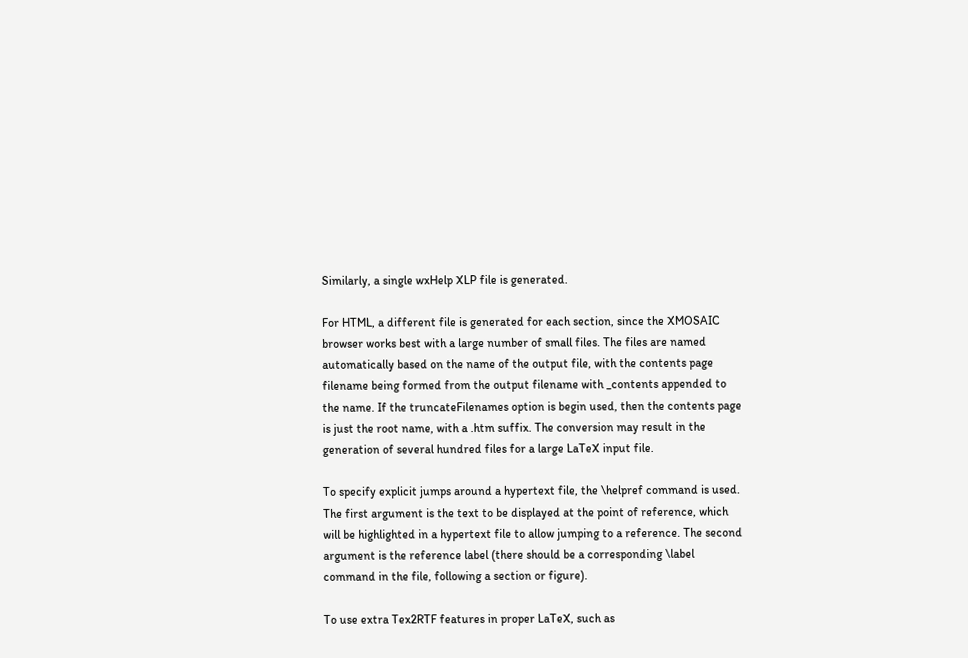Similarly, a single wxHelp XLP file is generated.

For HTML, a different file is generated for each section, since the XMOSAIC browser works best with a large number of small files. The files are named automatically based on the name of the output file, with the contents page filename being formed from the output filename with _contents appended to the name. If the truncateFilenames option is begin used, then the contents page is just the root name, with a .htm suffix. The conversion may result in the generation of several hundred files for a large LaTeX input file.

To specify explicit jumps around a hypertext file, the \helpref command is used. The first argument is the text to be displayed at the point of reference, which will be highlighted in a hypertext file to allow jumping to a reference. The second argument is the reference label (there should be a corresponding \label command in the file, following a section or figure).

To use extra Tex2RTF features in proper LaTeX, such as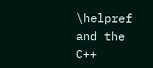\helpref and the C++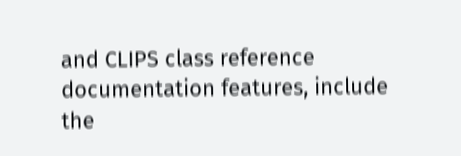and CLIPS class reference documentation features, include the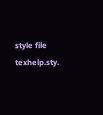style file texhelp.sty.